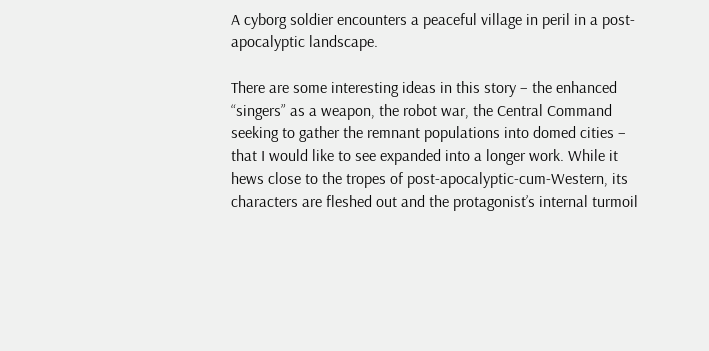A cyborg soldier encounters a peaceful village in peril in a post-apocalyptic landscape.

There are some interesting ideas in this story – the enhanced “singers” as a weapon, the robot war, the Central Command seeking to gather the remnant populations into domed cities – that I would like to see expanded into a longer work. While it hews close to the tropes of post-apocalyptic-cum-Western, its characters are fleshed out and the protagonist’s internal turmoil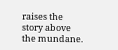raises the story above the mundane.